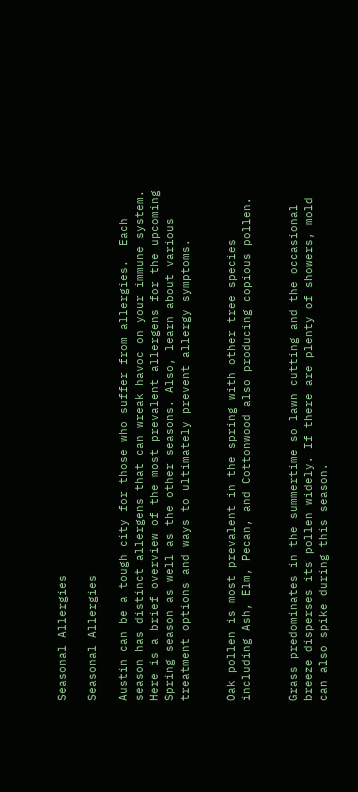Seasonal Allergies

Seasonal Allergies

Austin can be a tough city for those who suffer from allergies.  Each season has distinct allergens that can wreak havoc on your immune system.  Here is a brief overview of the most prevalent allergens for the upcoming Spring season as well as the other seasons. Also, learn about various treatment options and ways to ultimately prevent allergy symptoms.


Oak pollen is most prevalent in the spring with other tree species including Ash, Elm, Pecan, and Cottonwood also producing copious pollen.


Grass predominates in the summertime so lawn cutting and the occasional breeze disperses its pollen widely. If there are plenty of showers, mold can also spike during this season.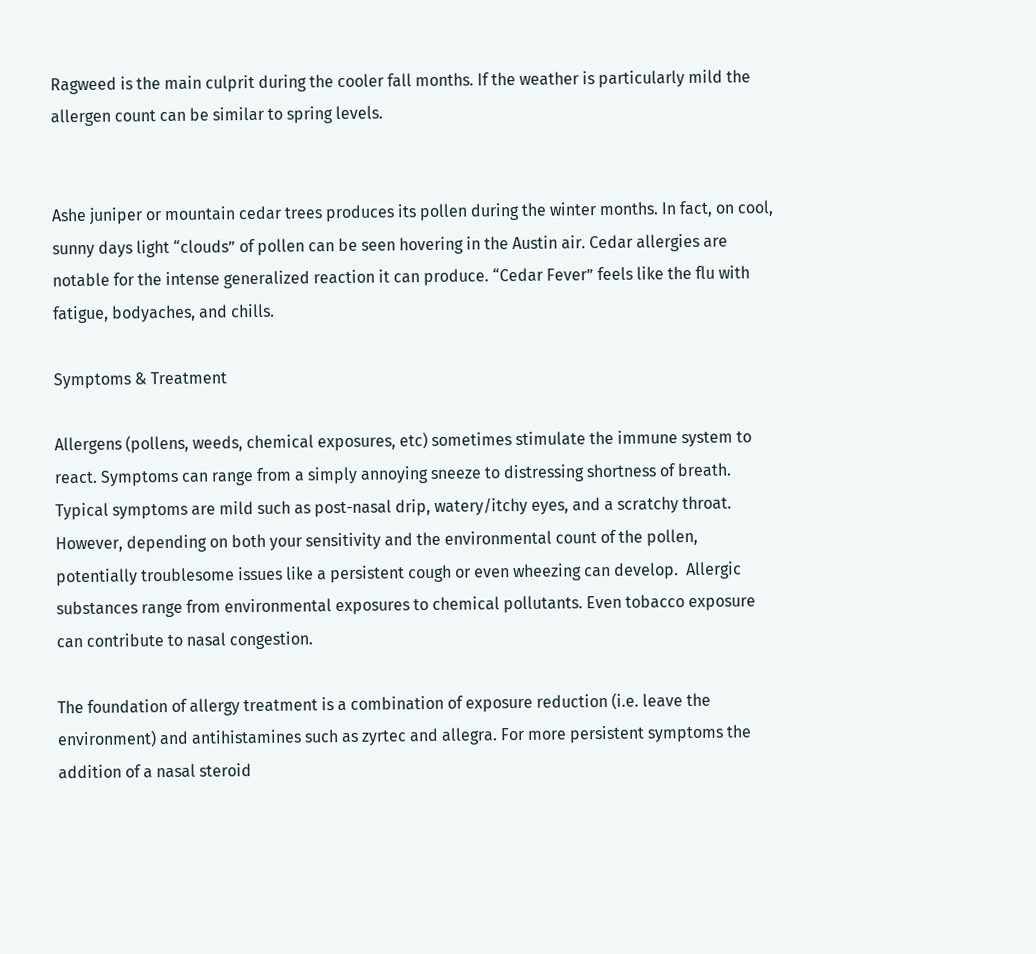Ragweed is the main culprit during the cooler fall months. If the weather is particularly mild the allergen count can be similar to spring levels.


Ashe juniper or mountain cedar trees produces its pollen during the winter months. In fact, on cool, sunny days light “clouds” of pollen can be seen hovering in the Austin air. Cedar allergies are notable for the intense generalized reaction it can produce. “Cedar Fever” feels like the flu with fatigue, bodyaches, and chills.

Symptoms & Treatment

Allergens (pollens, weeds, chemical exposures, etc) sometimes stimulate the immune system to react. Symptoms can range from a simply annoying sneeze to distressing shortness of breath. Typical symptoms are mild such as post-nasal drip, watery/itchy eyes, and a scratchy throat. However, depending on both your sensitivity and the environmental count of the pollen, potentially troublesome issues like a persistent cough or even wheezing can develop.  Allergic substances range from environmental exposures to chemical pollutants. Even tobacco exposure can contribute to nasal congestion.

The foundation of allergy treatment is a combination of exposure reduction (i.e. leave the environment) and antihistamines such as zyrtec and allegra. For more persistent symptoms the addition of a nasal steroid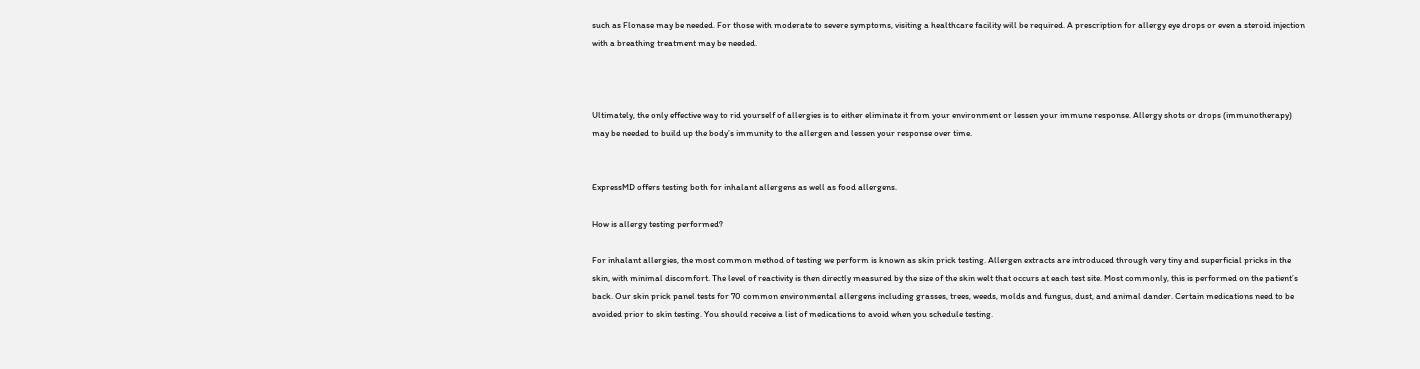such as Flonase may be needed. For those with moderate to severe symptoms, visiting a healthcare facility will be required. A prescription for allergy eye drops or even a steroid injection with a breathing treatment may be needed.



Ultimately, the only effective way to rid yourself of allergies is to either eliminate it from your environment or lessen your immune response. Allergy shots or drops (immunotherapy) may be needed to build up the body’s immunity to the allergen and lessen your response over time.


ExpressMD offers testing both for inhalant allergens as well as food allergens.

How is allergy testing performed?

For inhalant allergies, the most common method of testing we perform is known as skin prick testing. Allergen extracts are introduced through very tiny and superficial pricks in the skin, with minimal discomfort. The level of reactivity is then directly measured by the size of the skin welt that occurs at each test site. Most commonly, this is performed on the patient’s back. Our skin prick panel tests for 70 common environmental allergens including grasses, trees, weeds, molds and fungus, dust, and animal dander. Certain medications need to be avoided prior to skin testing. You should receive a list of medications to avoid when you schedule testing.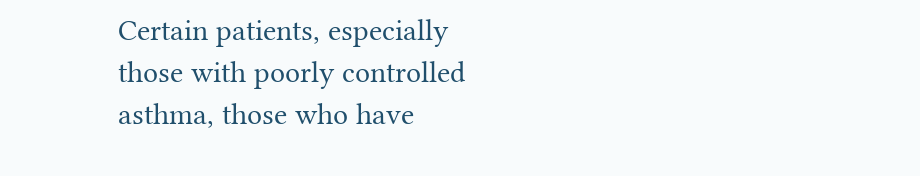Certain patients, especially those with poorly controlled asthma, those who have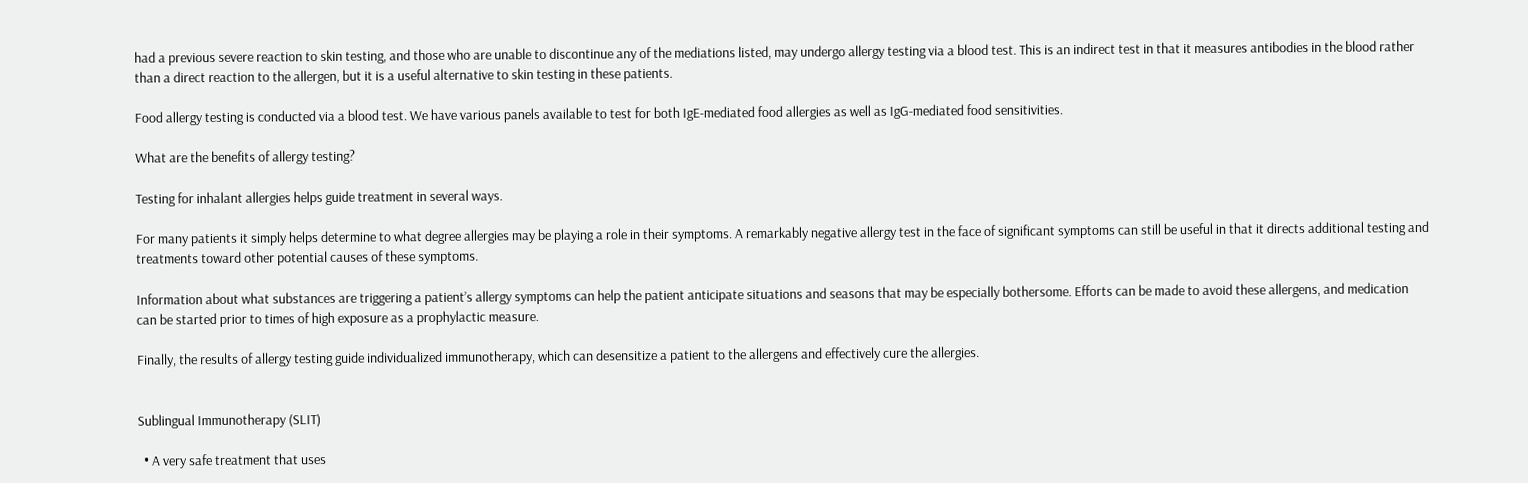had a previous severe reaction to skin testing, and those who are unable to discontinue any of the mediations listed, may undergo allergy testing via a blood test. This is an indirect test in that it measures antibodies in the blood rather than a direct reaction to the allergen, but it is a useful alternative to skin testing in these patients.

Food allergy testing is conducted via a blood test. We have various panels available to test for both IgE-mediated food allergies as well as IgG-mediated food sensitivities.

What are the benefits of allergy testing?

Testing for inhalant allergies helps guide treatment in several ways.

For many patients it simply helps determine to what degree allergies may be playing a role in their symptoms. A remarkably negative allergy test in the face of significant symptoms can still be useful in that it directs additional testing and treatments toward other potential causes of these symptoms.

Information about what substances are triggering a patient’s allergy symptoms can help the patient anticipate situations and seasons that may be especially bothersome. Efforts can be made to avoid these allergens, and medication can be started prior to times of high exposure as a prophylactic measure.

Finally, the results of allergy testing guide individualized immunotherapy, which can desensitize a patient to the allergens and effectively cure the allergies.


Sublingual Immunotherapy (SLIT)

  • A very safe treatment that uses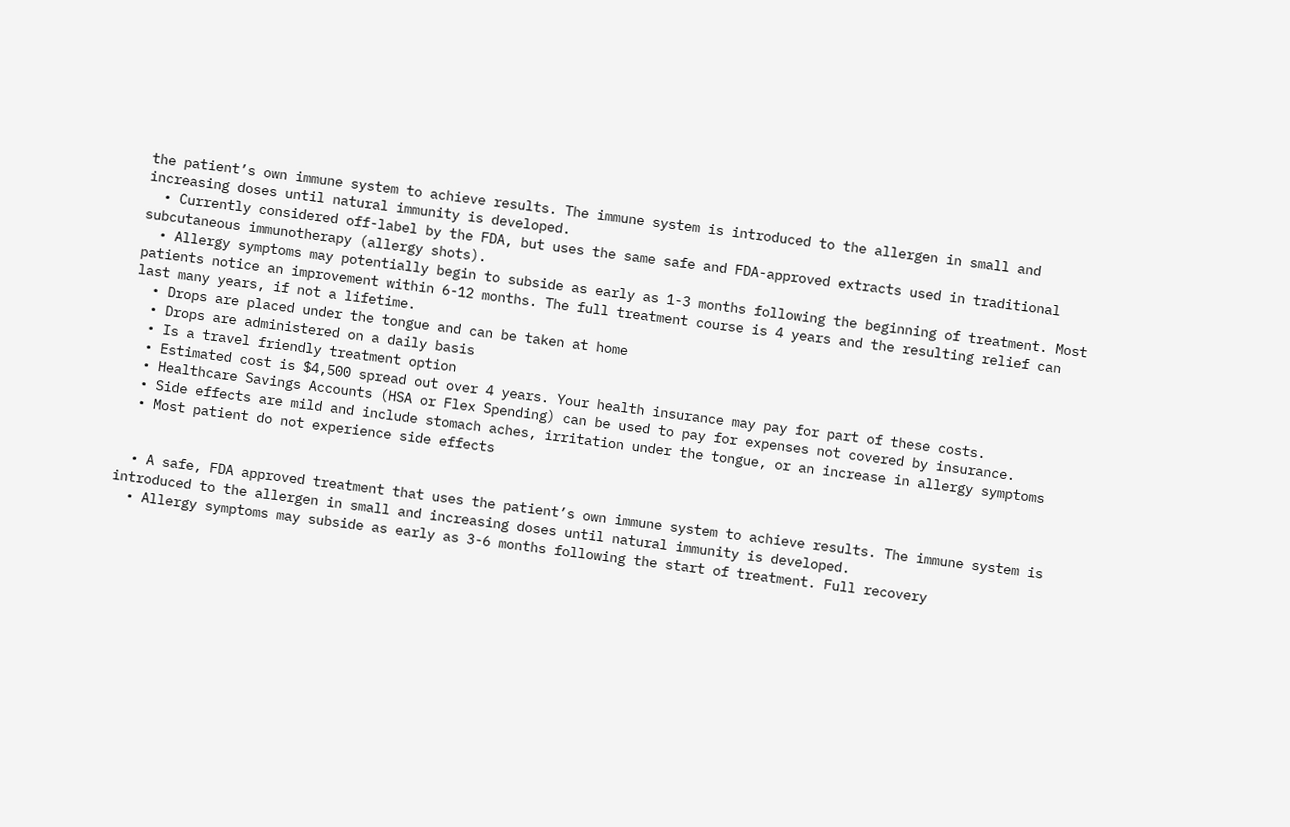the patient’s own immune system to achieve results. The immune system is introduced to the allergen in small and increasing doses until natural immunity is developed.
  • Currently considered off-label by the FDA, but uses the same safe and FDA-approved extracts used in traditional subcutaneous immunotherapy (allergy shots).
  • Allergy symptoms may potentially begin to subside as early as 1-3 months following the beginning of treatment. Most patients notice an improvement within 6-12 months. The full treatment course is 4 years and the resulting relief can last many years, if not a lifetime.
  • Drops are placed under the tongue and can be taken at home
  • Drops are administered on a daily basis
  • Is a travel friendly treatment option
  • Estimated cost is $4,500 spread out over 4 years. Your health insurance may pay for part of these costs.
  • Healthcare Savings Accounts (HSA or Flex Spending) can be used to pay for expenses not covered by insurance.
  • Side effects are mild and include stomach aches, irritation under the tongue, or an increase in allergy symptoms
  • Most patient do not experience side effects


  • A safe, FDA approved treatment that uses the patient’s own immune system to achieve results. The immune system is introduced to the allergen in small and increasing doses until natural immunity is developed.
  • Allergy symptoms may subside as early as 3-6 months following the start of treatment. Full recovery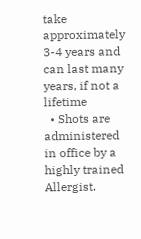take approximately 3-4 years and can last many years, if not a lifetime
  • Shots are administered in office by a highly trained Allergist.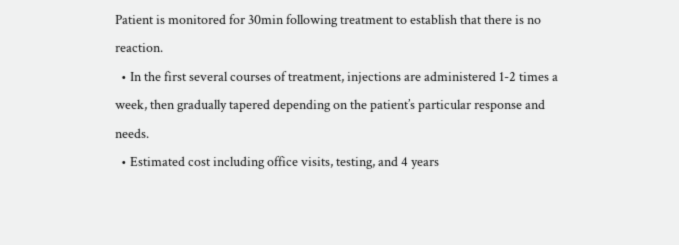Patient is monitored for 30min following treatment to establish that there is no reaction.
  • In the first several courses of treatment, injections are administered 1-2 times a week, then gradually tapered depending on the patient’s particular response and needs.
  • Estimated cost including office visits, testing, and 4 years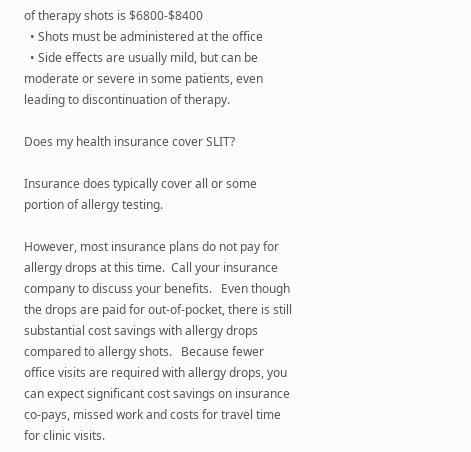of therapy shots is $6800-$8400
  • Shots must be administered at the office
  • Side effects are usually mild, but can be moderate or severe in some patients, even leading to discontinuation of therapy.

Does my health insurance cover SLIT?

Insurance does typically cover all or some portion of allergy testing.

However, most insurance plans do not pay for allergy drops at this time.  Call your insurance company to discuss your benefits.   Even though the drops are paid for out-of-pocket, there is still substantial cost savings with allergy drops compared to allergy shots.   Because fewer office visits are required with allergy drops, you can expect significant cost savings on insurance co-pays, missed work and costs for travel time for clinic visits.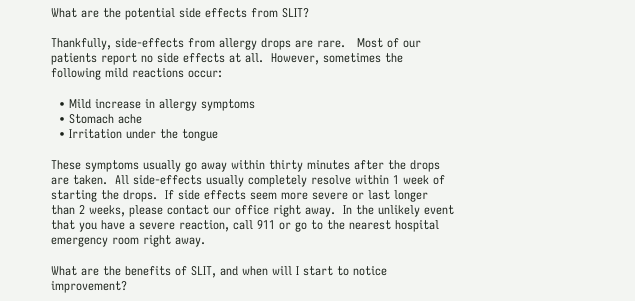What are the potential side effects from SLIT?

Thankfully, side-effects from allergy drops are rare.   Most of our patients report no side effects at all.  However, sometimes the following mild reactions occur:

  • Mild increase in allergy symptoms
  • Stomach ache
  • Irritation under the tongue

These symptoms usually go away within thirty minutes after the drops are taken.  All side-effects usually completely resolve within 1 week of starting the drops.  If side effects seem more severe or last longer than 2 weeks, please contact our office right away.  In the unlikely event that you have a severe reaction, call 911 or go to the nearest hospital emergency room right away.

What are the benefits of SLIT, and when will I start to notice improvement?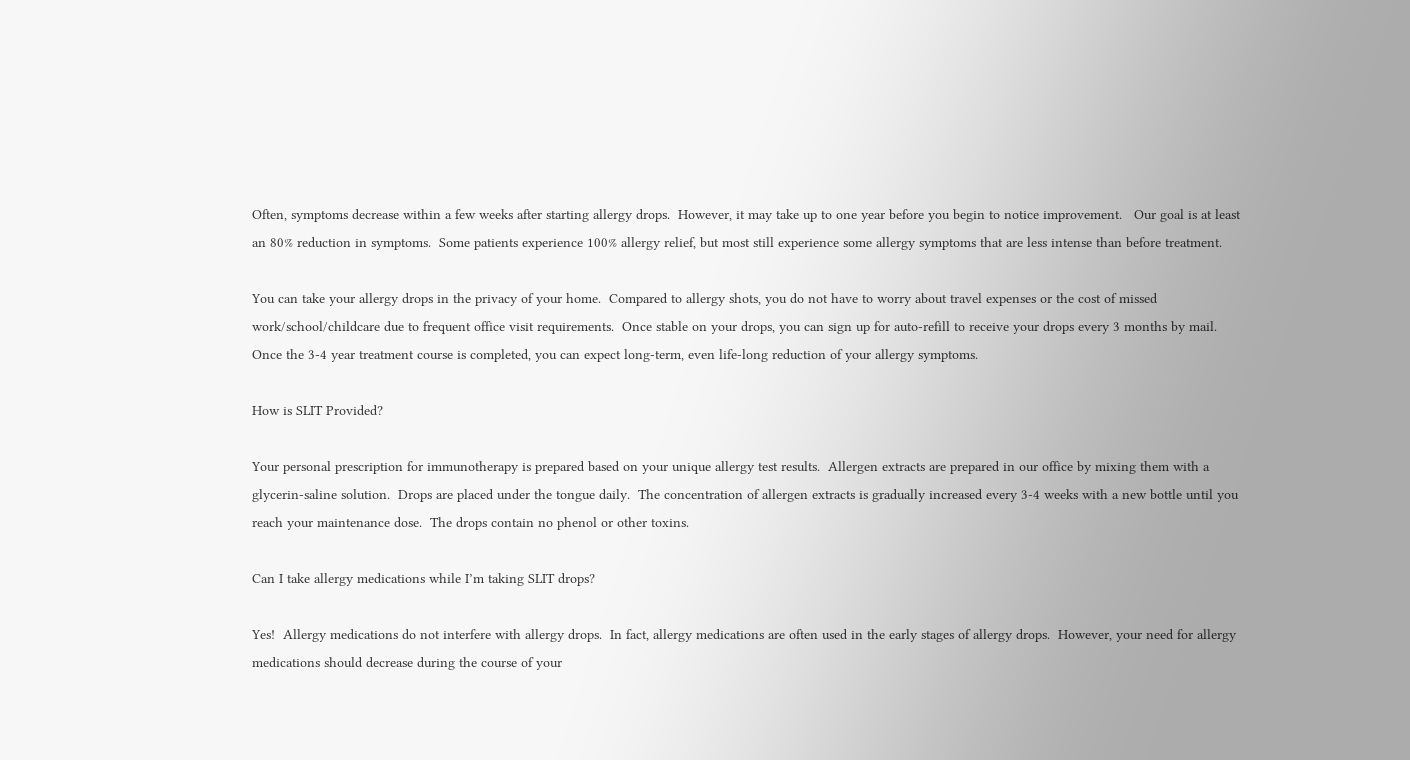Often, symptoms decrease within a few weeks after starting allergy drops.  However, it may take up to one year before you begin to notice improvement.   Our goal is at least an 80% reduction in symptoms.  Some patients experience 100% allergy relief, but most still experience some allergy symptoms that are less intense than before treatment.

You can take your allergy drops in the privacy of your home.  Compared to allergy shots, you do not have to worry about travel expenses or the cost of missed work/school/childcare due to frequent office visit requirements.  Once stable on your drops, you can sign up for auto-refill to receive your drops every 3 months by mail.   Once the 3-4 year treatment course is completed, you can expect long-term, even life-long reduction of your allergy symptoms.

How is SLIT Provided?

Your personal prescription for immunotherapy is prepared based on your unique allergy test results.  Allergen extracts are prepared in our office by mixing them with a glycerin-saline solution.  Drops are placed under the tongue daily.  The concentration of allergen extracts is gradually increased every 3-4 weeks with a new bottle until you reach your maintenance dose.  The drops contain no phenol or other toxins.

Can I take allergy medications while I’m taking SLIT drops?

Yes!  Allergy medications do not interfere with allergy drops.  In fact, allergy medications are often used in the early stages of allergy drops.  However, your need for allergy medications should decrease during the course of your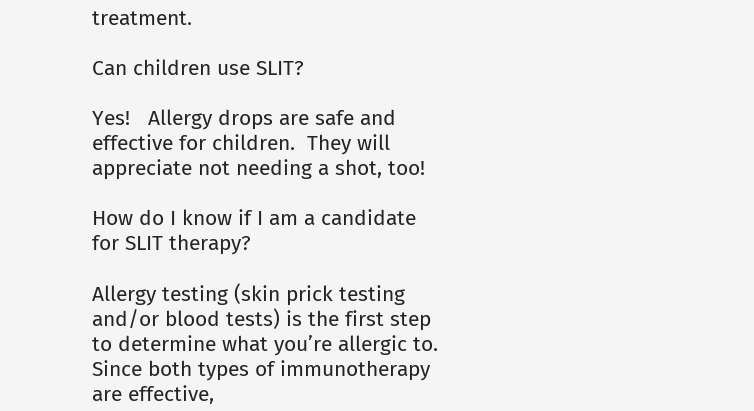treatment.

Can children use SLIT?

Yes!   Allergy drops are safe and effective for children.  They will appreciate not needing a shot, too!

How do I know if I am a candidate for SLIT therapy?

Allergy testing (skin prick testing and/or blood tests) is the first step to determine what you’re allergic to.  Since both types of immunotherapy are effective,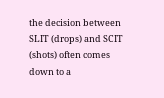the decision between SLIT (drops) and SCIT (shots) often comes down to a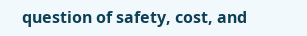question of safety, cost, and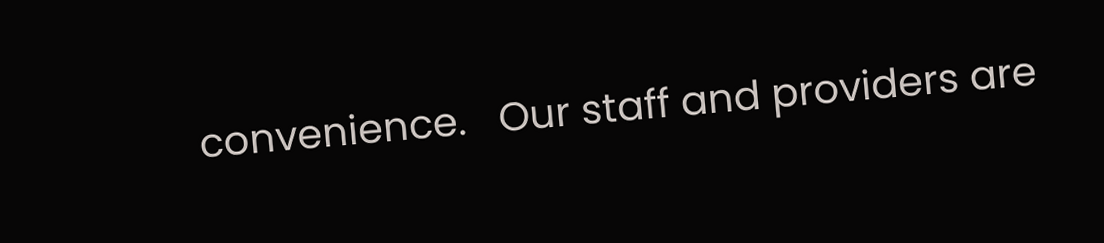convenience.   Our staff and providers are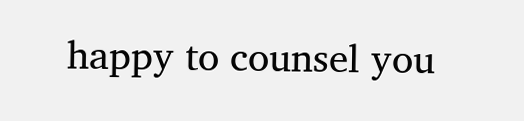happy to counsel you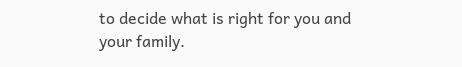to decide what is right for you and your family.